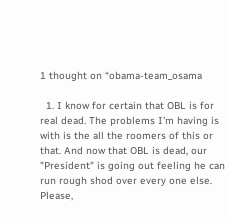1 thought on “obama-team_osama

  1. I know for certain that OBL is for real dead. The problems I'm having is with is the all the roomers of this or that. And now that OBL is dead, our "President" is going out feeling he can run rough shod over every one else. Please,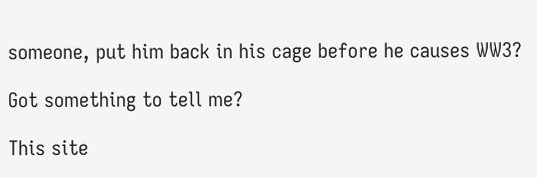someone, put him back in his cage before he causes WW3?

Got something to tell me?

This site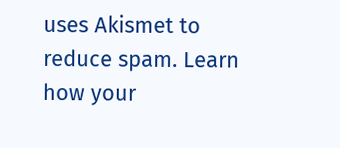uses Akismet to reduce spam. Learn how your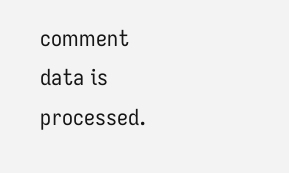comment data is processed.